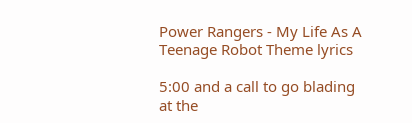Power Rangers - My Life As A Teenage Robot Theme lyrics

5:00 and a call to go blading
at the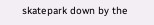skatepark down by the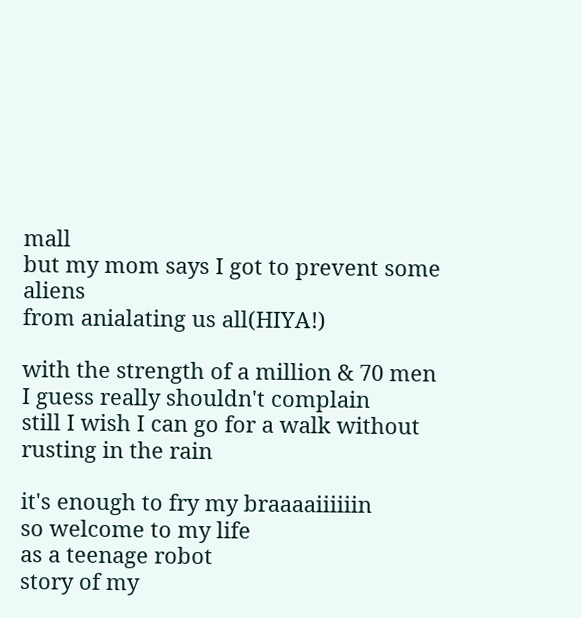mall
but my mom says I got to prevent some aliens
from anialating us all(HIYA!)

with the strength of a million & 70 men
I guess really shouldn't complain
still I wish I can go for a walk without
rusting in the rain

it's enough to fry my braaaaiiiiiin
so welcome to my life
as a teenage robot
story of my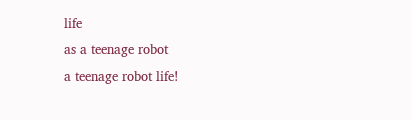life
as a teenage robot
a teenage robot life!